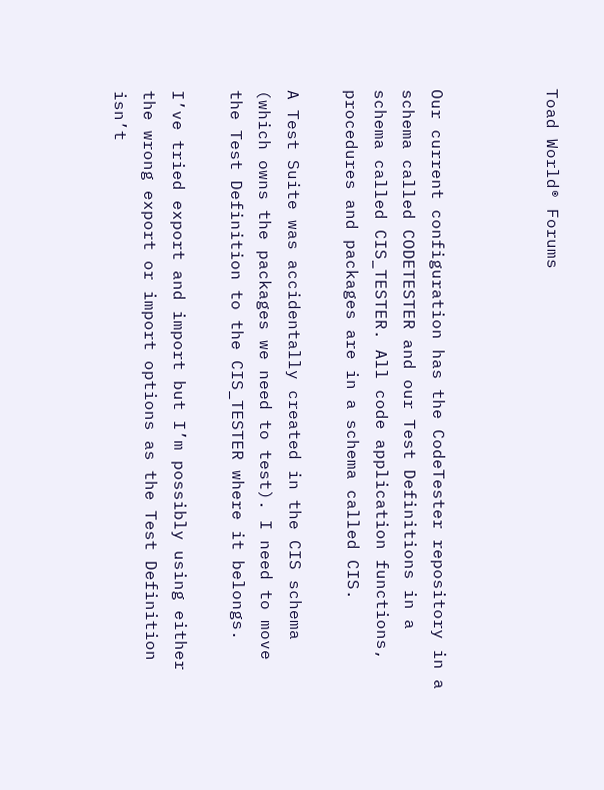Toad World® Forums



Our current configuration has the CodeTester repository in a schema called CODETESTER and our Test Definitions in a schema called CIS_TESTER. All code application functions, procedures and packages are in a schema called CIS.

A Test Suite was accidentally created in the CIS schema (which owns the packages we need to test). I need to move the Test Definition to the CIS_TESTER where it belongs.

I’ve tried export and import but I’m possibly using either the wrong export or import options as the Test Definition isn’t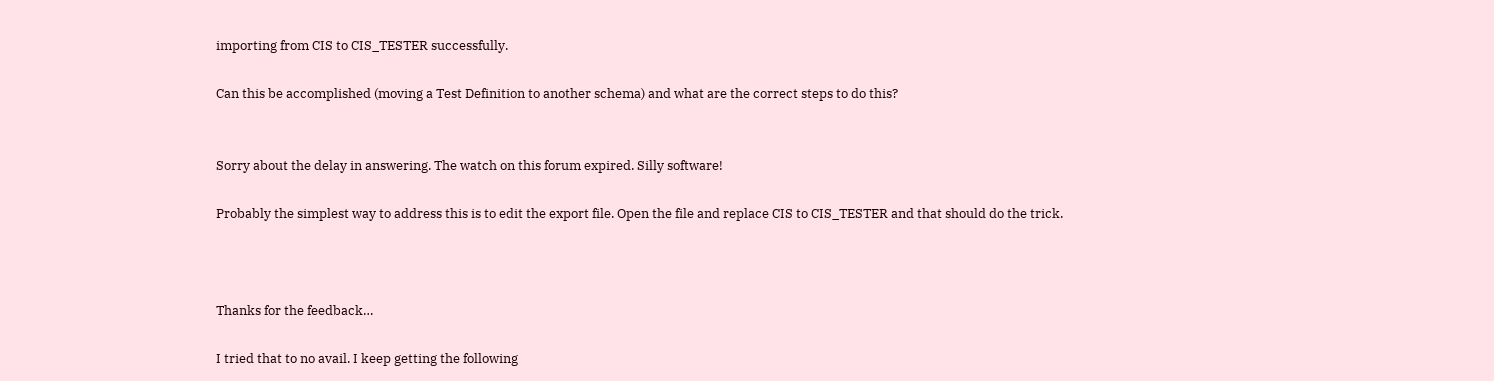importing from CIS to CIS_TESTER successfully.

Can this be accomplished (moving a Test Definition to another schema) and what are the correct steps to do this?


Sorry about the delay in answering. The watch on this forum expired. Silly software!

Probably the simplest way to address this is to edit the export file. Open the file and replace CIS to CIS_TESTER and that should do the trick.



Thanks for the feedback…

I tried that to no avail. I keep getting the following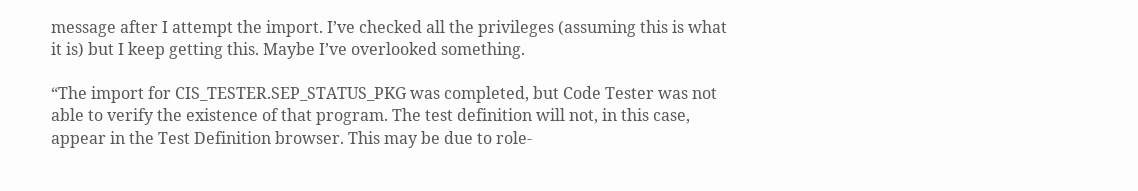message after I attempt the import. I’ve checked all the privileges (assuming this is what it is) but I keep getting this. Maybe I’ve overlooked something.

“The import for CIS_TESTER.SEP_STATUS_PKG was completed, but Code Tester was not able to verify the existence of that program. The test definition will not, in this case, appear in the Test Definition browser. This may be due to role-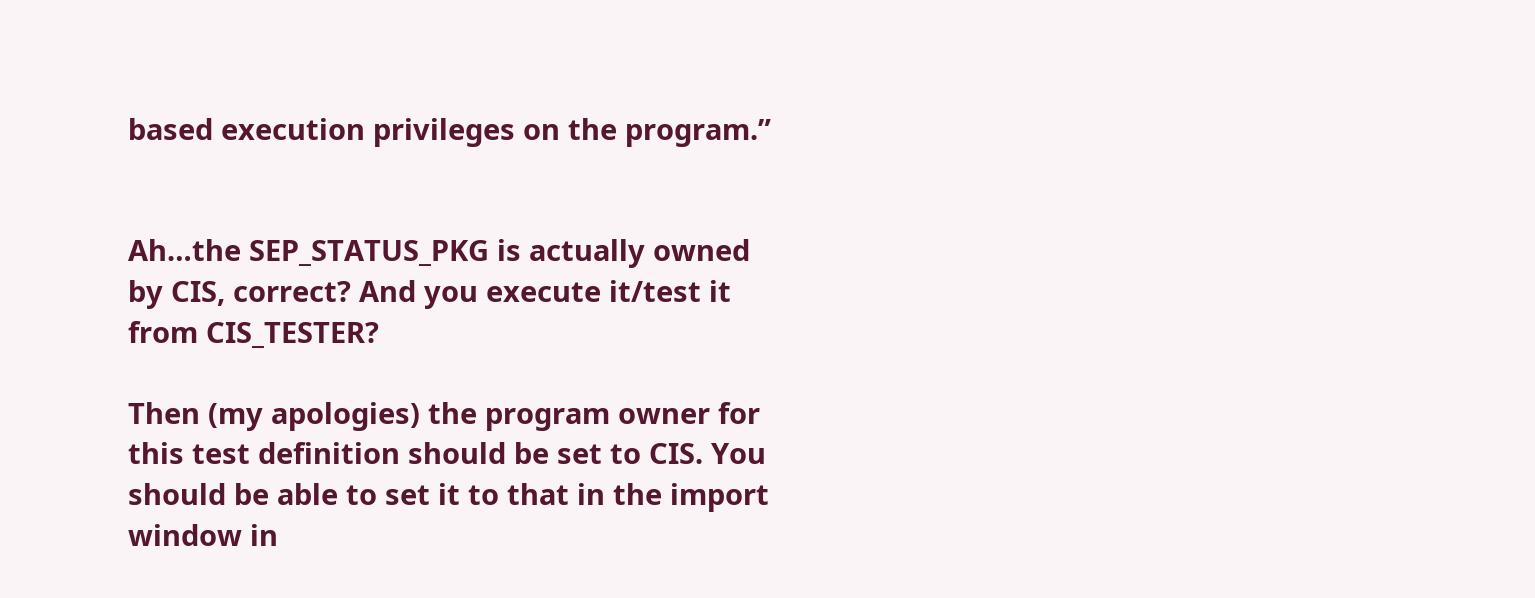based execution privileges on the program.”


Ah…the SEP_STATUS_PKG is actually owned by CIS, correct? And you execute it/test it from CIS_TESTER?

Then (my apologies) the program owner for this test definition should be set to CIS. You should be able to set it to that in the import window in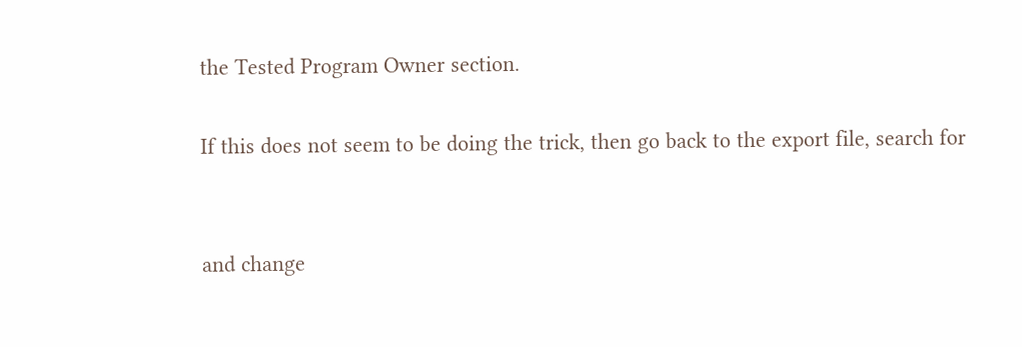the Tested Program Owner section.

If this does not seem to be doing the trick, then go back to the export file, search for


and change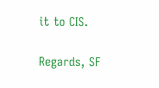it to CIS.

Regards, SF